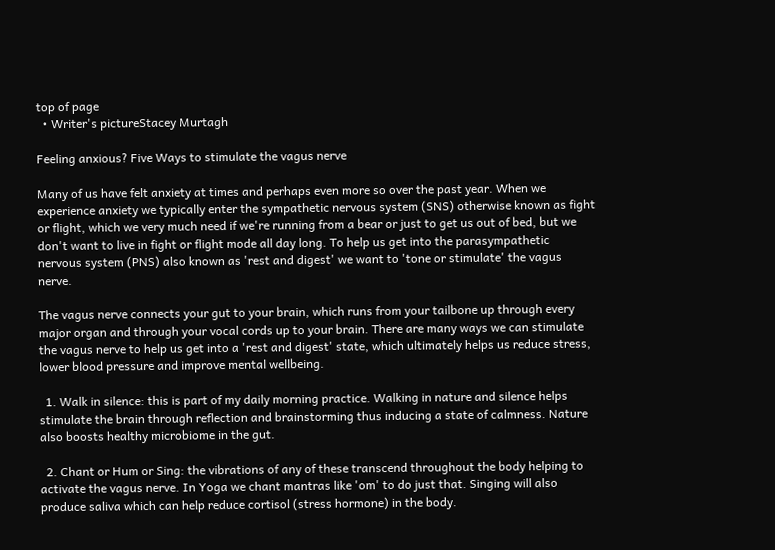top of page
  • Writer's pictureStacey Murtagh

Feeling anxious? Five Ways to stimulate the vagus nerve

Many of us have felt anxiety at times and perhaps even more so over the past year. When we experience anxiety we typically enter the sympathetic nervous system (SNS) otherwise known as fight or flight, which we very much need if we're running from a bear or just to get us out of bed, but we don't want to live in fight or flight mode all day long. To help us get into the parasympathetic nervous system (PNS) also known as 'rest and digest' we want to 'tone or stimulate' the vagus nerve.

The vagus nerve connects your gut to your brain, which runs from your tailbone up through every major organ and through your vocal cords up to your brain. There are many ways we can stimulate the vagus nerve to help us get into a 'rest and digest' state, which ultimately helps us reduce stress, lower blood pressure and improve mental wellbeing.

  1. Walk in silence: this is part of my daily morning practice. Walking in nature and silence helps stimulate the brain through reflection and brainstorming thus inducing a state of calmness. Nature also boosts healthy microbiome in the gut.

  2. Chant or Hum or Sing: the vibrations of any of these transcend throughout the body helping to activate the vagus nerve. In Yoga we chant mantras like 'om' to do just that. Singing will also produce saliva which can help reduce cortisol (stress hormone) in the body.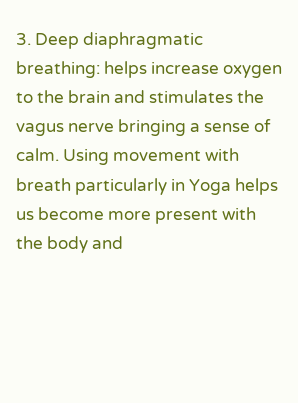3. Deep diaphragmatic breathing: helps increase oxygen to the brain and stimulates the vagus nerve bringing a sense of calm. Using movement with breath particularly in Yoga helps us become more present with the body and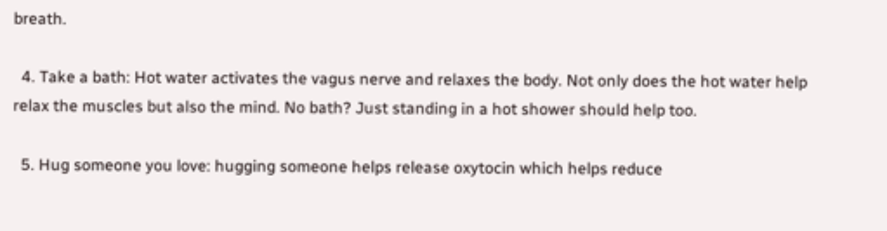breath.

  4. Take a bath: Hot water activates the vagus nerve and relaxes the body. Not only does the hot water help relax the muscles but also the mind. No bath? Just standing in a hot shower should help too.

  5. Hug someone you love: hugging someone helps release oxytocin which helps reduce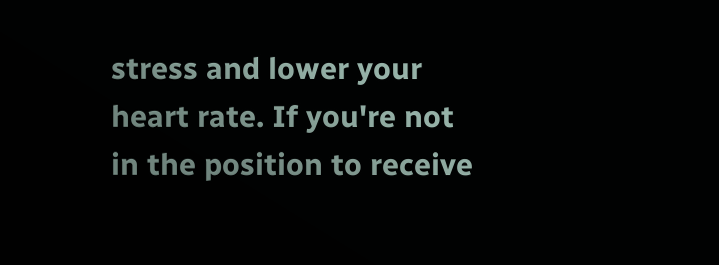stress and lower your heart rate. If you're not in the position to receive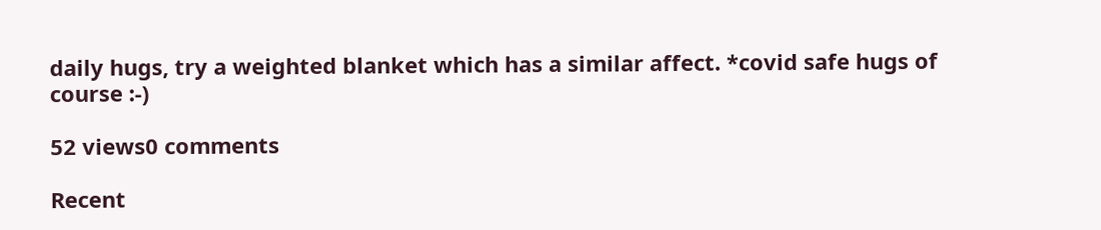daily hugs, try a weighted blanket which has a similar affect. *covid safe hugs of course :-)

52 views0 comments

Recent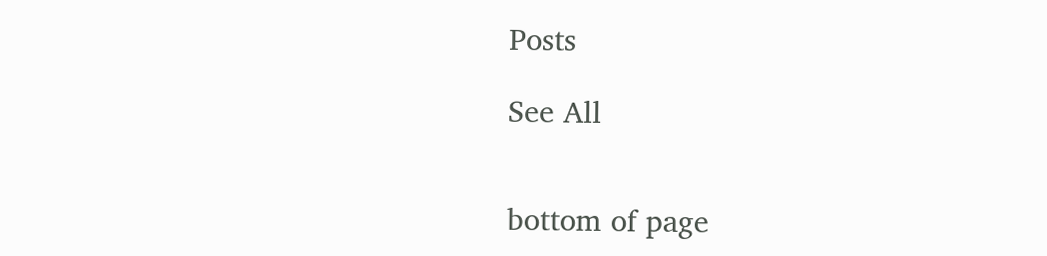Posts

See All


bottom of page